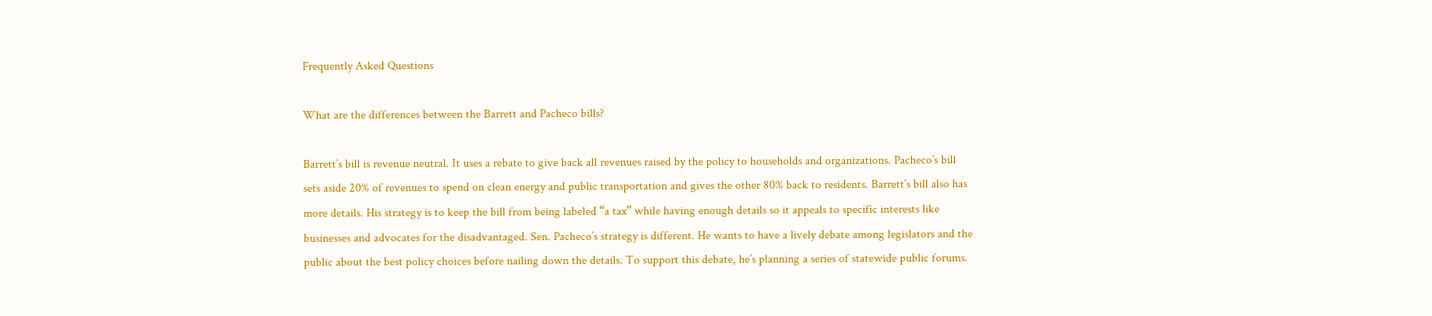Frequently Asked Questions

What are the differences between the Barrett and Pacheco bills?

Barrett’s bill is revenue neutral. It uses a rebate to give back all revenues raised by the policy to households and organizations. Pacheco’s bill sets aside 20% of revenues to spend on clean energy and public transportation and gives the other 80% back to residents. Barrett’s bill also has more details. His strategy is to keep the bill from being labeled “a tax” while having enough details so it appeals to specific interests like businesses and advocates for the disadvantaged. Sen. Pacheco’s strategy is different. He wants to have a lively debate among legislators and the public about the best policy choices before nailing down the details. To support this debate, he’s planning a series of statewide public forums.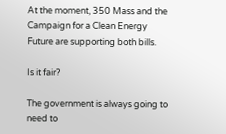At the moment, 350 Mass and the Campaign for a Clean Energy Future are supporting both bills.

Is it fair?

The government is always going to need to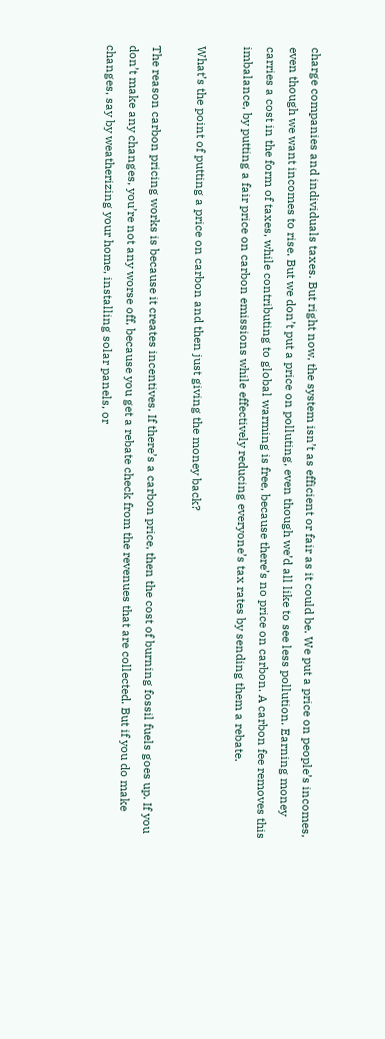charge companies and individuals taxes. But right now, the system isn’t as efficient or fair as it could be. We put a price on people’s incomes, even though we want incomes to rise. But we don’t put a price on polluting, even though we’d all like to see less pollution. Earning money carries a cost in the form of taxes, while contributing to global warming is free, because there’s no price on carbon. A carbon fee removes this imbalance, by putting a fair price on carbon emissions while effectively reducing everyone’s tax rates by sending them a rebate.

What’s the point of putting a price on carbon and then just giving the money back?

The reason carbon pricing works is because it creates incentives. If there’s a carbon price, then the cost of burning fossil fuels goes up. If you don’t make any changes, you’re not any worse off, because you get a rebate check from the revenues that are collected. But if you do make changes, say by weatherizing your home, installing solar panels, or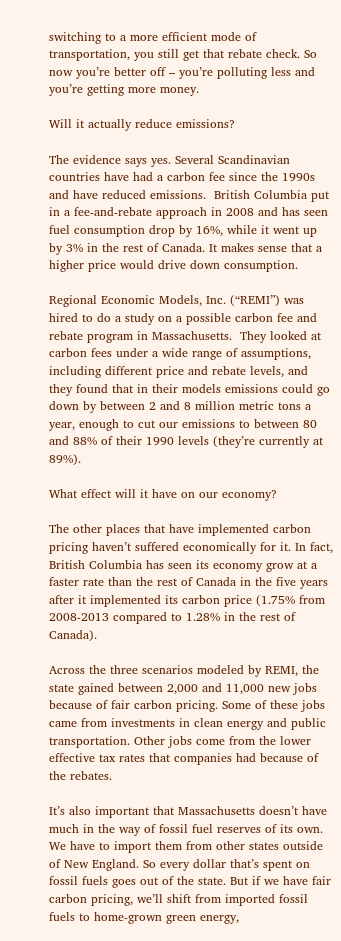switching to a more efficient mode of transportation, you still get that rebate check. So now you’re better off – you’re polluting less and you’re getting more money.

Will it actually reduce emissions?

The evidence says yes. Several Scandinavian countries have had a carbon fee since the 1990s and have reduced emissions.  British Columbia put in a fee-and-rebate approach in 2008 and has seen fuel consumption drop by 16%, while it went up by 3% in the rest of Canada. It makes sense that a higher price would drive down consumption.

Regional Economic Models, Inc. (“REMI”) was hired to do a study on a possible carbon fee and rebate program in Massachusetts.  They looked at carbon fees under a wide range of assumptions, including different price and rebate levels, and they found that in their models emissions could go down by between 2 and 8 million metric tons a year, enough to cut our emissions to between 80 and 88% of their 1990 levels (they’re currently at 89%).

What effect will it have on our economy?

The other places that have implemented carbon pricing haven’t suffered economically for it. In fact, British Columbia has seen its economy grow at a faster rate than the rest of Canada in the five years after it implemented its carbon price (1.75% from 2008-2013 compared to 1.28% in the rest of Canada).

Across the three scenarios modeled by REMI, the state gained between 2,000 and 11,000 new jobs because of fair carbon pricing. Some of these jobs came from investments in clean energy and public transportation. Other jobs come from the lower effective tax rates that companies had because of the rebates.

It’s also important that Massachusetts doesn’t have much in the way of fossil fuel reserves of its own. We have to import them from other states outside of New England. So every dollar that’s spent on fossil fuels goes out of the state. But if we have fair carbon pricing, we’ll shift from imported fossil fuels to home-grown green energy,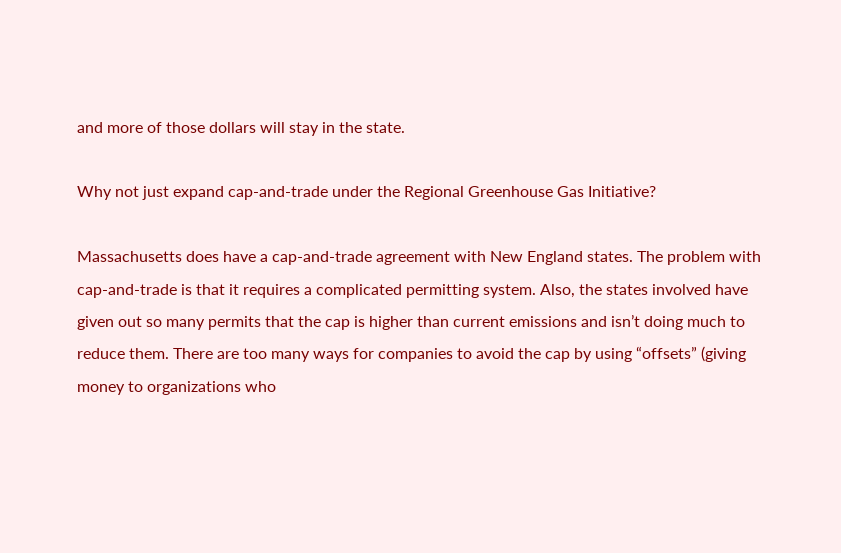and more of those dollars will stay in the state.

Why not just expand cap-and-trade under the Regional Greenhouse Gas Initiative?

Massachusetts does have a cap-and-trade agreement with New England states. The problem with cap-and-trade is that it requires a complicated permitting system. Also, the states involved have given out so many permits that the cap is higher than current emissions and isn’t doing much to reduce them. There are too many ways for companies to avoid the cap by using “offsets” (giving money to organizations who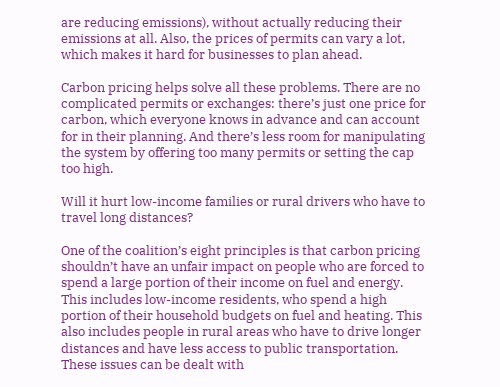are reducing emissions), without actually reducing their emissions at all. Also, the prices of permits can vary a lot, which makes it hard for businesses to plan ahead.

Carbon pricing helps solve all these problems. There are no complicated permits or exchanges: there’s just one price for carbon, which everyone knows in advance and can account for in their planning. And there’s less room for manipulating the system by offering too many permits or setting the cap too high.

Will it hurt low-income families or rural drivers who have to travel long distances?

One of the coalition’s eight principles is that carbon pricing shouldn’t have an unfair impact on people who are forced to spend a large portion of their income on fuel and energy. This includes low-income residents, who spend a high portion of their household budgets on fuel and heating. This also includes people in rural areas who have to drive longer distances and have less access to public transportation. These issues can be dealt with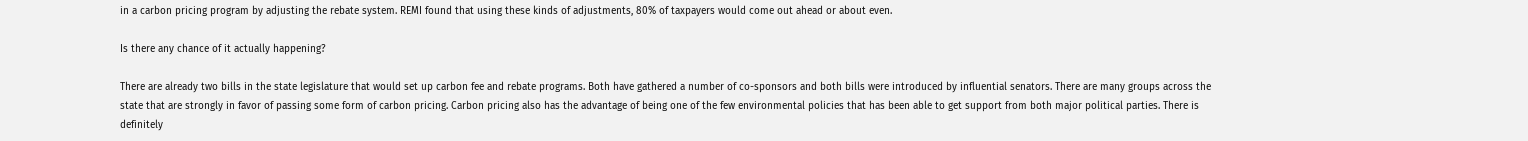in a carbon pricing program by adjusting the rebate system. REMI found that using these kinds of adjustments, 80% of taxpayers would come out ahead or about even.

Is there any chance of it actually happening?

There are already two bills in the state legislature that would set up carbon fee and rebate programs. Both have gathered a number of co-sponsors and both bills were introduced by influential senators. There are many groups across the state that are strongly in favor of passing some form of carbon pricing. Carbon pricing also has the advantage of being one of the few environmental policies that has been able to get support from both major political parties. There is definitely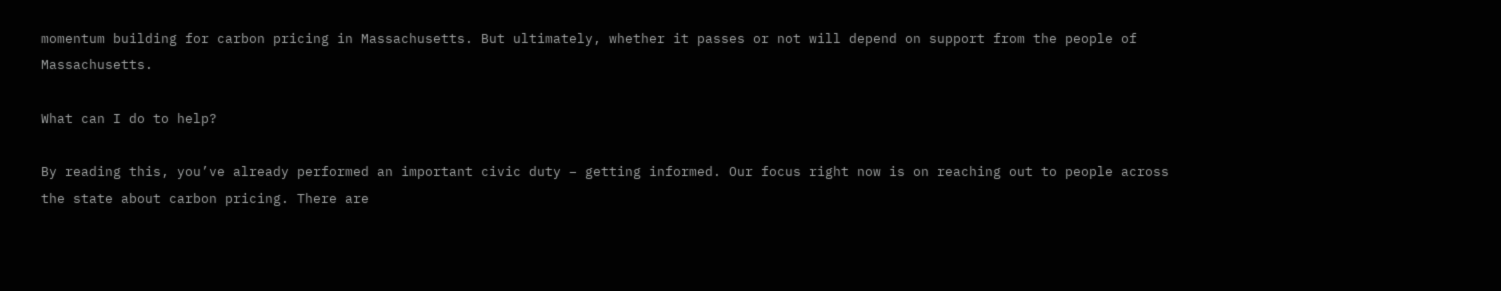momentum building for carbon pricing in Massachusetts. But ultimately, whether it passes or not will depend on support from the people of Massachusetts.

What can I do to help?

By reading this, you’ve already performed an important civic duty – getting informed. Our focus right now is on reaching out to people across the state about carbon pricing. There are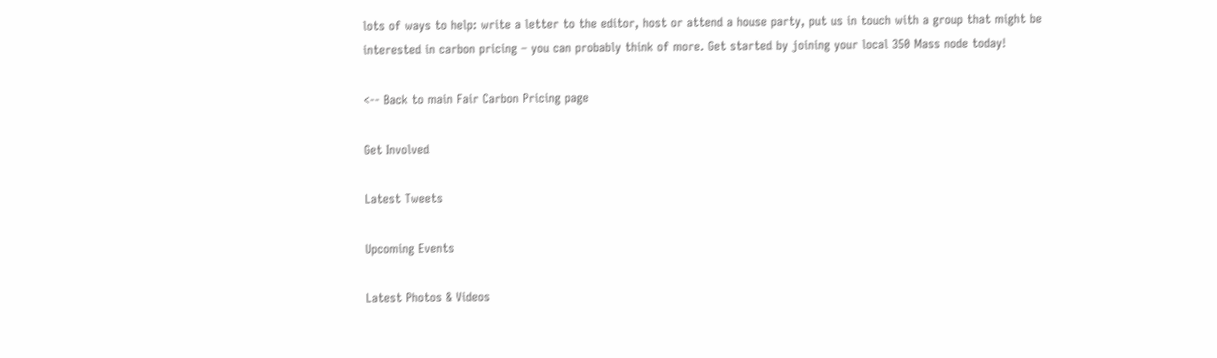lots of ways to help: write a letter to the editor, host or attend a house party, put us in touch with a group that might be interested in carbon pricing – you can probably think of more. Get started by joining your local 350 Mass node today!

<-- Back to main Fair Carbon Pricing page

Get Involved

Latest Tweets

Upcoming Events

Latest Photos & Videos